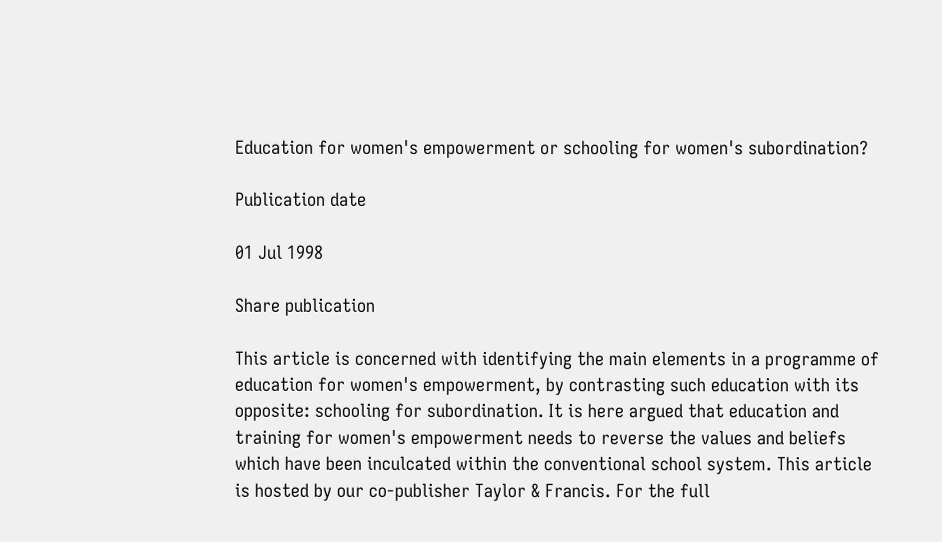Education for women's empowerment or schooling for women's subordination?

Publication date

01 Jul 1998

Share publication

This article is concerned with identifying the main elements in a programme of education for women's empowerment, by contrasting such education with its opposite: schooling for subordination. It is here argued that education and training for women's empowerment needs to reverse the values and beliefs which have been inculcated within the conventional school system. This article is hosted by our co-publisher Taylor & Francis. For the full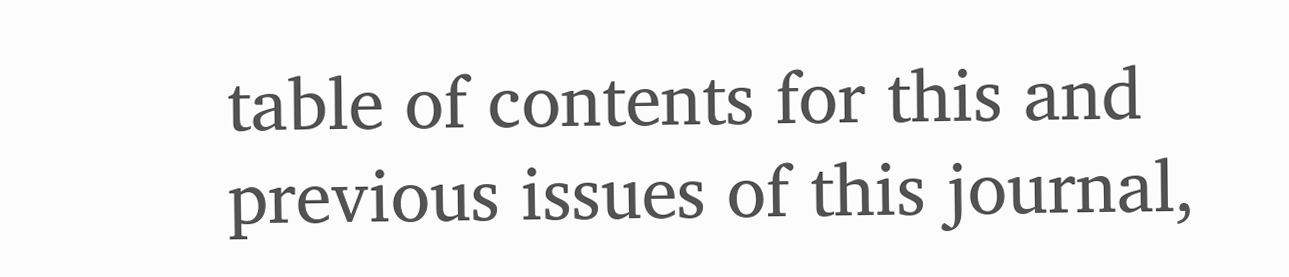table of contents for this and previous issues of this journal,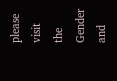please visit the Gender and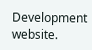Development website.